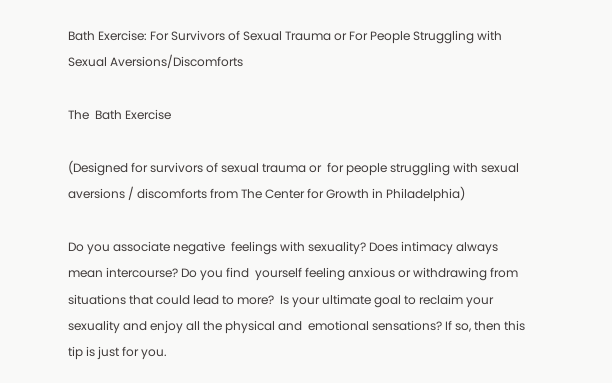Bath Exercise: For Survivors of Sexual Trauma or For People Struggling with Sexual Aversions/Discomforts

The  Bath Exercise

(Designed for survivors of sexual trauma or  for people struggling with sexual aversions / discomforts from The Center for Growth in Philadelphia)

Do you associate negative  feelings with sexuality? Does intimacy always mean intercourse? Do you find  yourself feeling anxious or withdrawing from situations that could lead to more?  Is your ultimate goal to reclaim your sexuality and enjoy all the physical and  emotional sensations? If so, then this tip is just for you.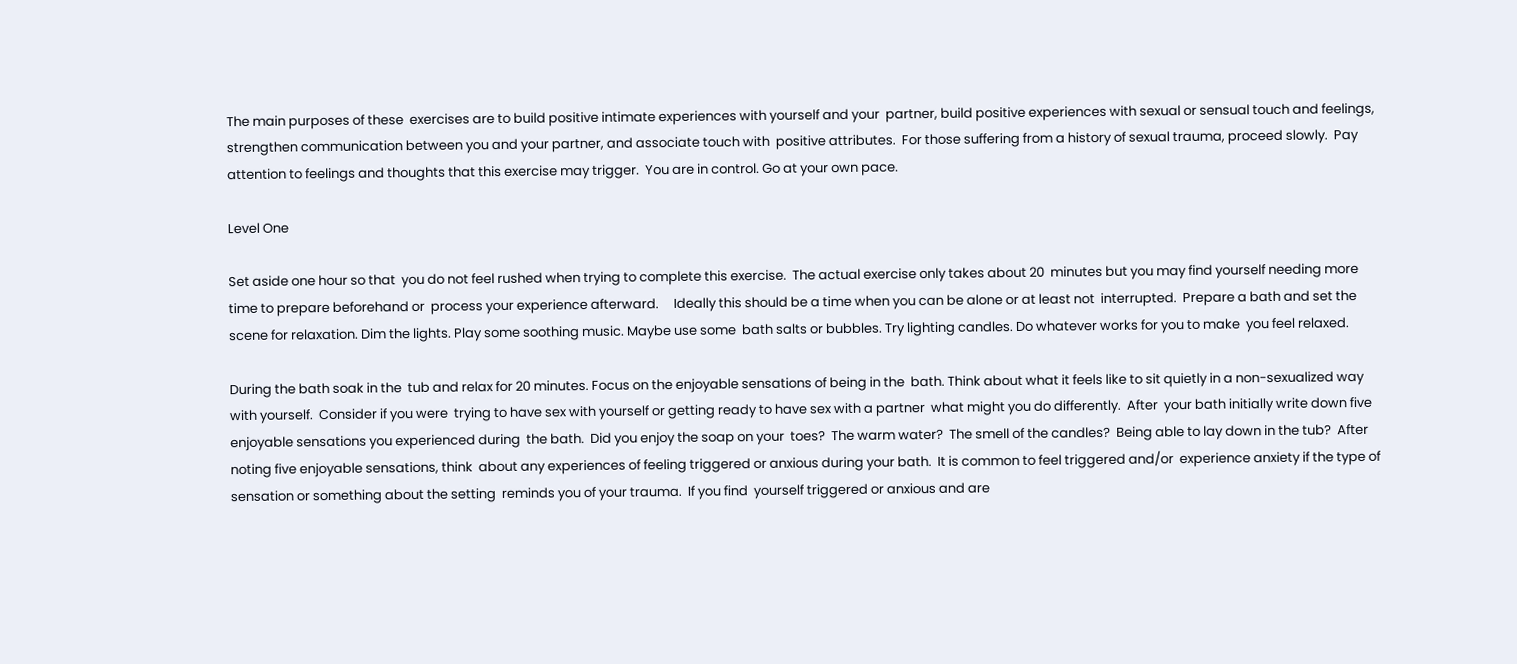The main purposes of these  exercises are to build positive intimate experiences with yourself and your  partner, build positive experiences with sexual or sensual touch and feelings,  strengthen communication between you and your partner, and associate touch with  positive attributes.  For those suffering from a history of sexual trauma, proceed slowly.  Pay attention to feelings and thoughts that this exercise may trigger.  You are in control. Go at your own pace.

Level One

Set aside one hour so that  you do not feel rushed when trying to complete this exercise.  The actual exercise only takes about 20  minutes but you may find yourself needing more time to prepare beforehand or  process your experience afterward.     Ideally this should be a time when you can be alone or at least not  interrupted.  Prepare a bath and set the  scene for relaxation. Dim the lights. Play some soothing music. Maybe use some  bath salts or bubbles. Try lighting candles. Do whatever works for you to make  you feel relaxed.

During the bath soak in the  tub and relax for 20 minutes. Focus on the enjoyable sensations of being in the  bath. Think about what it feels like to sit quietly in a non-sexualized way  with yourself.  Consider if you were  trying to have sex with yourself or getting ready to have sex with a partner  what might you do differently.  After  your bath initially write down five enjoyable sensations you experienced during  the bath.  Did you enjoy the soap on your  toes?  The warm water?  The smell of the candles?  Being able to lay down in the tub?  After noting five enjoyable sensations, think  about any experiences of feeling triggered or anxious during your bath.  It is common to feel triggered and/or  experience anxiety if the type of sensation or something about the setting  reminds you of your trauma.  If you find  yourself triggered or anxious and are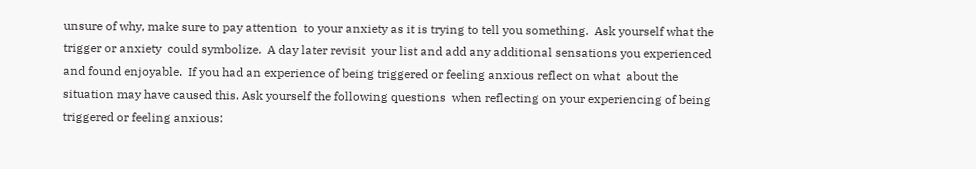unsure of why, make sure to pay attention  to your anxiety as it is trying to tell you something.  Ask yourself what the trigger or anxiety  could symbolize.  A day later revisit  your list and add any additional sensations you experienced and found enjoyable.  If you had an experience of being triggered or feeling anxious reflect on what  about the situation may have caused this. Ask yourself the following questions  when reflecting on your experiencing of being triggered or feeling anxious: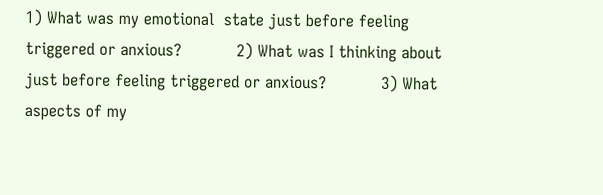1) What was my emotional  state just before feeling triggered or anxious?           2) What was I thinking about  just before feeling triggered or anxious?           3) What aspects of my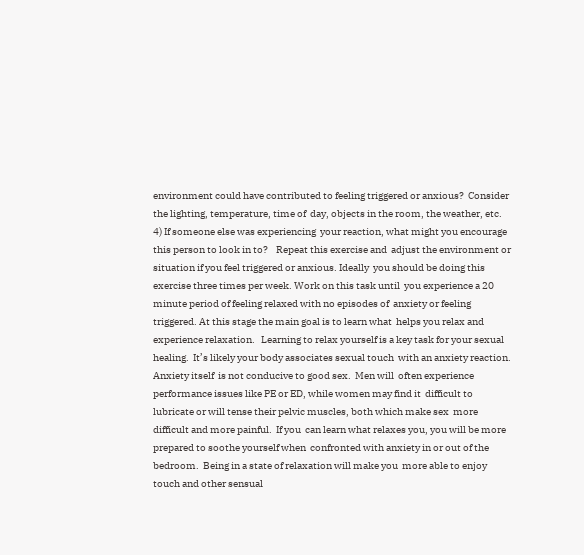environment could have contributed to feeling triggered or anxious?  Consider the lighting, temperature, time of  day, objects in the room, the weather, etc.             4) If someone else was experiencing  your reaction, what might you encourage this person to look in to?    Repeat this exercise and  adjust the environment or situation if you feel triggered or anxious. Ideally  you should be doing this exercise three times per week. Work on this task until  you experience a 20 minute period of feeling relaxed with no episodes of  anxiety or feeling triggered. At this stage the main goal is to learn what  helps you relax and experience relaxation.   Learning to relax yourself is a key task for your sexual healing.  It’s likely your body associates sexual touch  with an anxiety reaction.  Anxiety itself  is not conducive to good sex.  Men will  often experience performance issues like PE or ED, while women may find it  difficult to lubricate or will tense their pelvic muscles, both which make sex  more difficult and more painful.  If you  can learn what relaxes you, you will be more prepared to soothe yourself when  confronted with anxiety in or out of the bedroom.  Being in a state of relaxation will make you  more able to enjoy touch and other sensual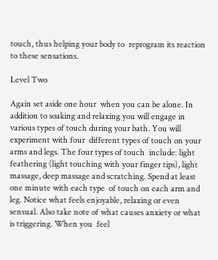touch, thus helping your body to  reprogram its reaction to these sensations.

Level Two

Again set aside one hour  when you can be alone. In addition to soaking and relaxing you will engage in  various types of touch during your bath. You will experiment with four  different types of touch on your arms and legs. The four types of touch  include: light feathering (light touching with your finger tips), light  massage, deep massage and scratching. Spend at least one minute with each type  of touch on each arm and leg. Notice what feels enjoyable, relaxing or even  sensual. Also take note of what causes anxiety or what is triggering. When you  feel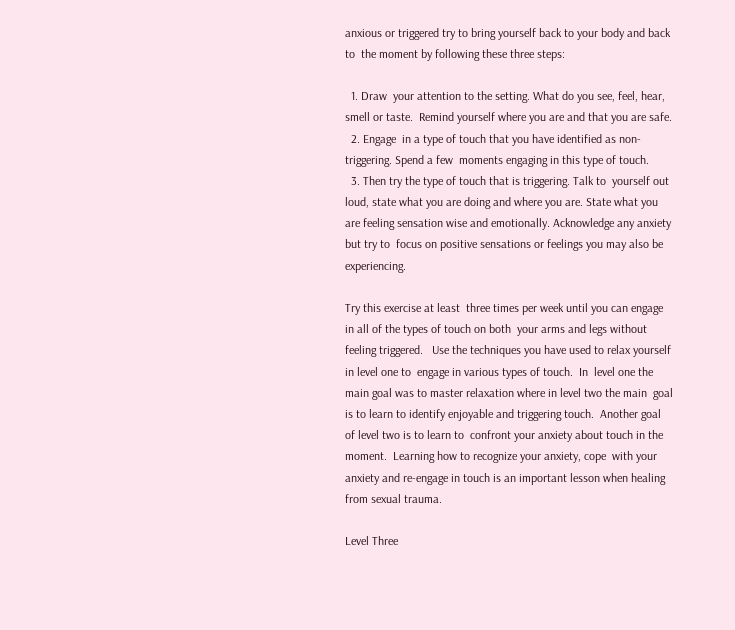anxious or triggered try to bring yourself back to your body and back to  the moment by following these three steps:

  1. Draw  your attention to the setting. What do you see, feel, hear, smell or taste.  Remind yourself where you are and that you are safe.
  2. Engage  in a type of touch that you have identified as non-triggering. Spend a few  moments engaging in this type of touch.
  3. Then try the type of touch that is triggering. Talk to  yourself out loud, state what you are doing and where you are. State what you  are feeling sensation wise and emotionally. Acknowledge any anxiety but try to  focus on positive sensations or feelings you may also be experiencing.

Try this exercise at least  three times per week until you can engage in all of the types of touch on both  your arms and legs without feeling triggered.   Use the techniques you have used to relax yourself in level one to  engage in various types of touch.  In  level one the main goal was to master relaxation where in level two the main  goal is to learn to identify enjoyable and triggering touch.  Another goal of level two is to learn to  confront your anxiety about touch in the moment.  Learning how to recognize your anxiety, cope  with your anxiety and re-engage in touch is an important lesson when healing  from sexual trauma.

Level Three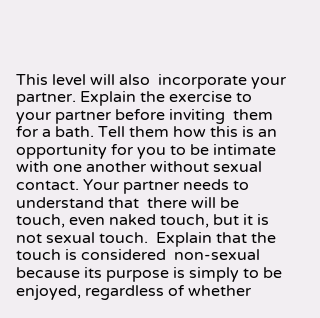This level will also  incorporate your partner. Explain the exercise to your partner before inviting  them for a bath. Tell them how this is an opportunity for you to be intimate  with one another without sexual contact. Your partner needs to understand that  there will be touch, even naked touch, but it is not sexual touch.  Explain that the touch is considered  non-sexual because its purpose is simply to be enjoyed, regardless of whether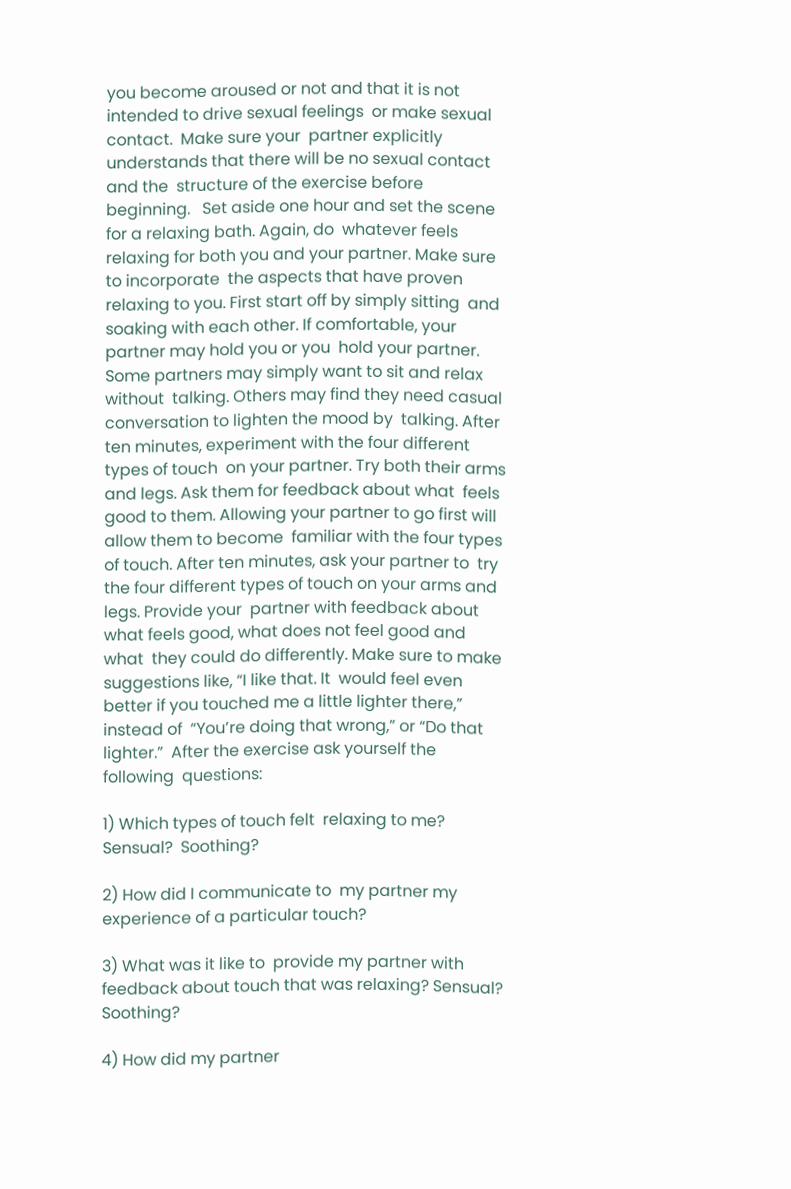you become aroused or not and that it is not intended to drive sexual feelings  or make sexual contact.  Make sure your  partner explicitly understands that there will be no sexual contact and the  structure of the exercise before beginning.   Set aside one hour and set the scene for a relaxing bath. Again, do  whatever feels relaxing for both you and your partner. Make sure to incorporate  the aspects that have proven relaxing to you. First start off by simply sitting  and soaking with each other. If comfortable, your partner may hold you or you  hold your partner. Some partners may simply want to sit and relax without  talking. Others may find they need casual conversation to lighten the mood by  talking. After ten minutes, experiment with the four different types of touch  on your partner. Try both their arms and legs. Ask them for feedback about what  feels good to them. Allowing your partner to go first will allow them to become  familiar with the four types of touch. After ten minutes, ask your partner to  try the four different types of touch on your arms and legs. Provide your  partner with feedback about what feels good, what does not feel good and what  they could do differently. Make sure to make suggestions like, “I like that. It  would feel even better if you touched me a little lighter there,” instead of  “You’re doing that wrong,” or “Do that lighter.”  After the exercise ask yourself the following  questions:

1) Which types of touch felt  relaxing to me?  Sensual?  Soothing?

2) How did I communicate to  my partner my experience of a particular touch?

3) What was it like to  provide my partner with feedback about touch that was relaxing? Sensual?  Soothing?

4) How did my partner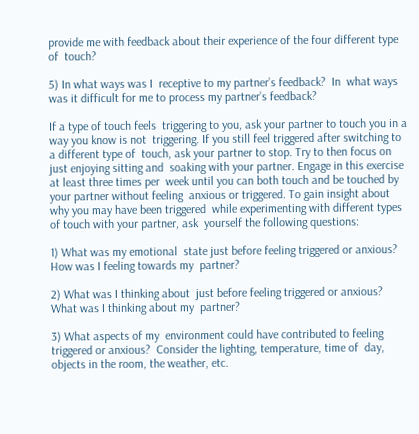provide me with feedback about their experience of the four different type of  touch?

5) In what ways was I  receptive to my partner’s feedback?  In  what ways was it difficult for me to process my partner’s feedback?

If a type of touch feels  triggering to you, ask your partner to touch you in a way you know is not  triggering. If you still feel triggered after switching to a different type of  touch, ask your partner to stop. Try to then focus on just enjoying sitting and  soaking with your partner. Engage in this exercise at least three times per  week until you can both touch and be touched by your partner without feeling  anxious or triggered. To gain insight about why you may have been triggered  while experimenting with different types of touch with your partner, ask  yourself the following questions:

1) What was my emotional  state just before feeling triggered or anxious? How was I feeling towards my  partner?

2) What was I thinking about  just before feeling triggered or anxious? What was I thinking about my  partner?

3) What aspects of my  environment could have contributed to feeling triggered or anxious?  Consider the lighting, temperature, time of  day, objects in the room, the weather, etc.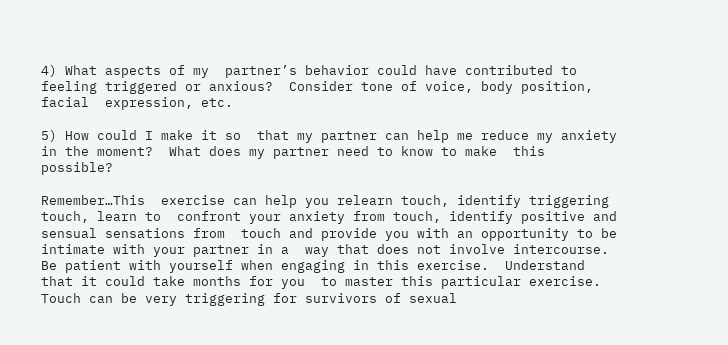4) What aspects of my  partner’s behavior could have contributed to feeling triggered or anxious?  Consider tone of voice, body position, facial  expression, etc.

5) How could I make it so  that my partner can help me reduce my anxiety in the moment?  What does my partner need to know to make  this possible?

Remember…This  exercise can help you relearn touch, identify triggering touch, learn to  confront your anxiety from touch, identify positive and sensual sensations from  touch and provide you with an opportunity to be intimate with your partner in a  way that does not involve intercourse.   Be patient with yourself when engaging in this exercise.  Understand that it could take months for you  to master this particular exercise.   Touch can be very triggering for survivors of sexual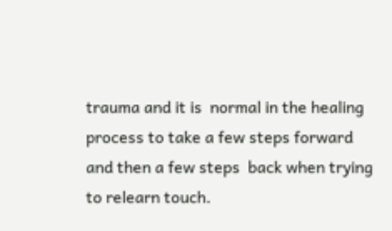trauma and it is  normal in the healing process to take a few steps forward and then a few steps  back when trying to relearn touch.